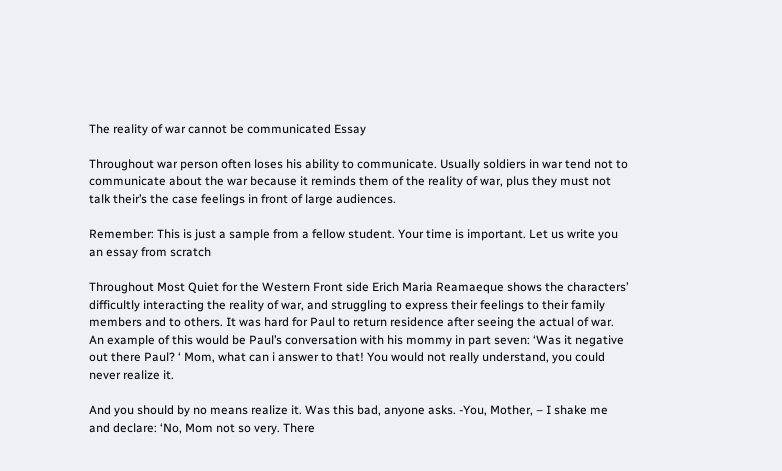The reality of war cannot be communicated Essay

Throughout war person often loses his ability to communicate. Usually soldiers in war tend not to communicate about the war because it reminds them of the reality of war, plus they must not talk their’s the case feelings in front of large audiences.

Remember: This is just a sample from a fellow student. Your time is important. Let us write you an essay from scratch

Throughout Most Quiet for the Western Front side Erich Maria Reamaeque shows the characters’ difficultly interacting the reality of war, and struggling to express their feelings to their family members and to others. It was hard for Paul to return residence after seeing the actual of war. An example of this would be Paul’s conversation with his mommy in part seven: ‘Was it negative out there Paul? ‘ Mom, what can i answer to that! You would not really understand, you could never realize it.

And you should by no means realize it. Was this bad, anyone asks. -You, Mother, – I shake me and declare: ‘No, Mom not so very. There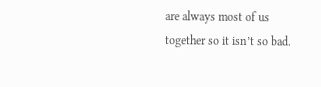are always most of us together so it isn’t so bad.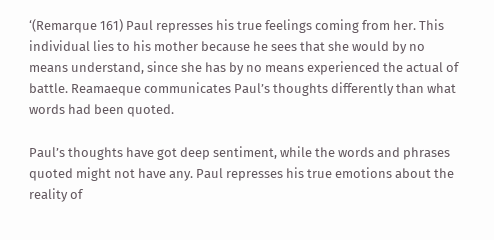‘(Remarque 161) Paul represses his true feelings coming from her. This individual lies to his mother because he sees that she would by no means understand, since she has by no means experienced the actual of battle. Reamaeque communicates Paul’s thoughts differently than what words had been quoted.

Paul’s thoughts have got deep sentiment, while the words and phrases quoted might not have any. Paul represses his true emotions about the reality of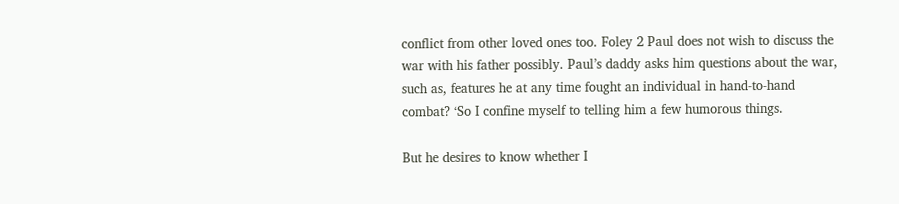conflict from other loved ones too. Foley 2 Paul does not wish to discuss the war with his father possibly. Paul’s daddy asks him questions about the war, such as, features he at any time fought an individual in hand-to-hand combat? ‘So I confine myself to telling him a few humorous things.

But he desires to know whether I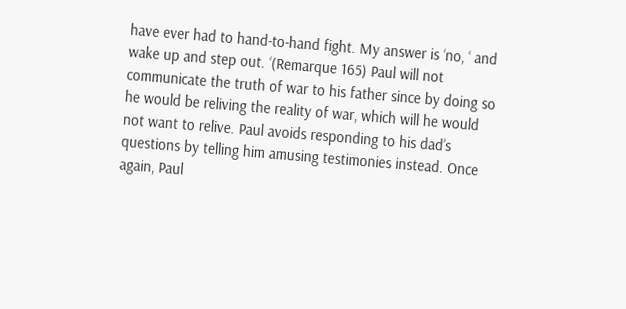have ever had to hand-to-hand fight. My answer is ‘no, ‘ and wake up and step out. ‘(Remarque 165) Paul will not communicate the truth of war to his father since by doing so he would be reliving the reality of war, which will he would not want to relive. Paul avoids responding to his dad’s questions by telling him amusing testimonies instead. Once again, Paul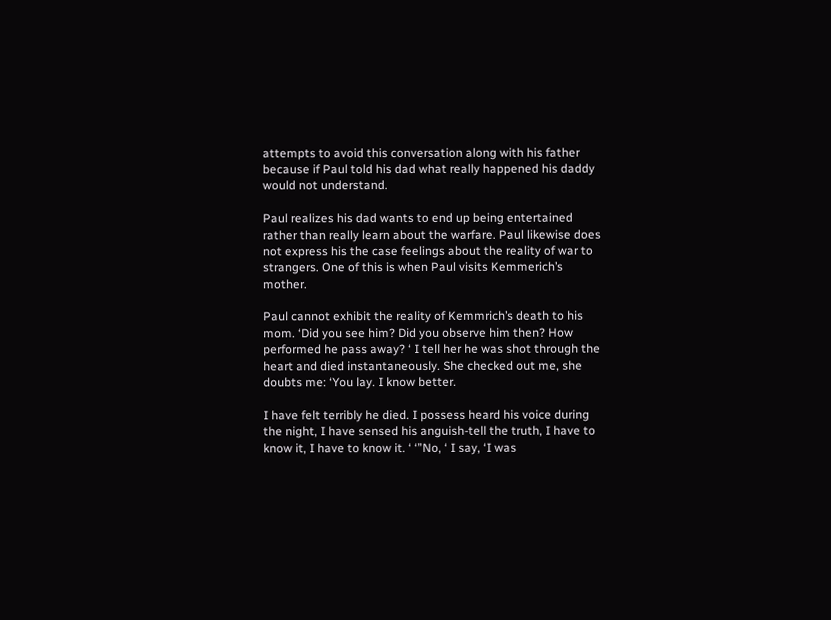attempts to avoid this conversation along with his father because if Paul told his dad what really happened his daddy would not understand.

Paul realizes his dad wants to end up being entertained rather than really learn about the warfare. Paul likewise does not express his the case feelings about the reality of war to strangers. One of this is when Paul visits Kemmerich’s mother.

Paul cannot exhibit the reality of Kemmrich’s death to his mom. ‘Did you see him? Did you observe him then? How performed he pass away? ‘ I tell her he was shot through the heart and died instantaneously. She checked out me, she doubts me: ‘You lay. I know better.

I have felt terribly he died. I possess heard his voice during the night, I have sensed his anguish-tell the truth, I have to know it, I have to know it. ‘ ‘”No, ‘ I say, ‘I was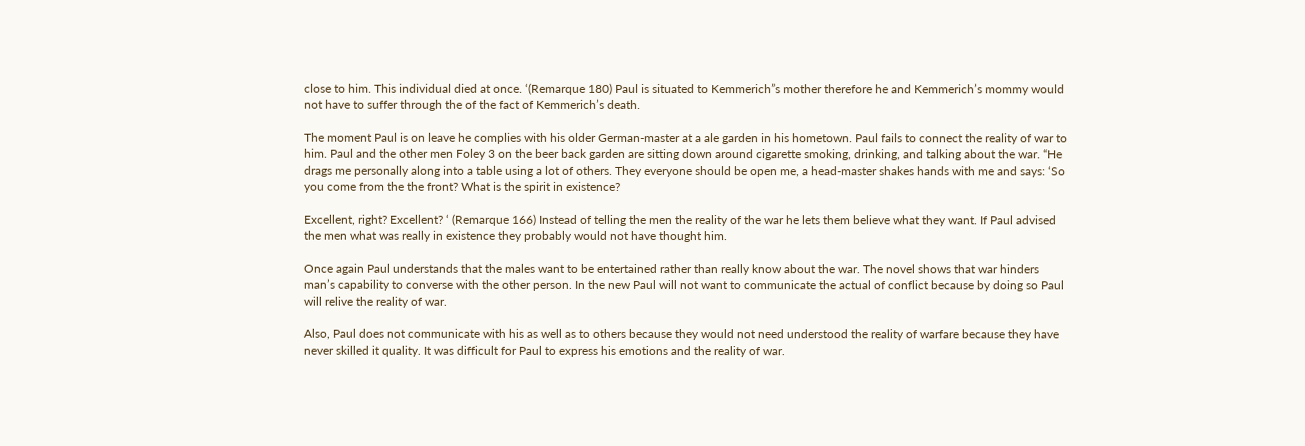close to him. This individual died at once. ‘(Remarque 180) Paul is situated to Kemmerich”s mother therefore he and Kemmerich’s mommy would not have to suffer through the of the fact of Kemmerich’s death.

The moment Paul is on leave he complies with his older German-master at a ale garden in his hometown. Paul fails to connect the reality of war to him. Paul and the other men Foley 3 on the beer back garden are sitting down around cigarette smoking, drinking, and talking about the war. “He drags me personally along into a table using a lot of others. They everyone should be open me, a head-master shakes hands with me and says: ‘So you come from the the front? What is the spirit in existence?

Excellent, right? Excellent? ‘ (Remarque 166) Instead of telling the men the reality of the war he lets them believe what they want. If Paul advised the men what was really in existence they probably would not have thought him.

Once again Paul understands that the males want to be entertained rather than really know about the war. The novel shows that war hinders man’s capability to converse with the other person. In the new Paul will not want to communicate the actual of conflict because by doing so Paul will relive the reality of war.

Also, Paul does not communicate with his as well as to others because they would not need understood the reality of warfare because they have never skilled it quality. It was difficult for Paul to express his emotions and the reality of war.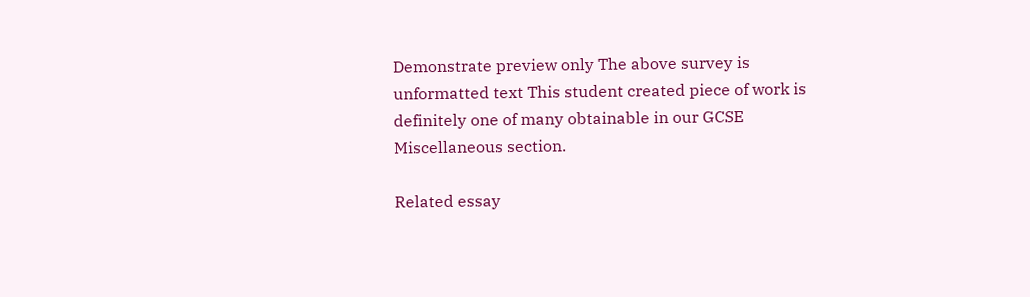Demonstrate preview only The above survey is unformatted text This student created piece of work is definitely one of many obtainable in our GCSE Miscellaneous section.

Related essay